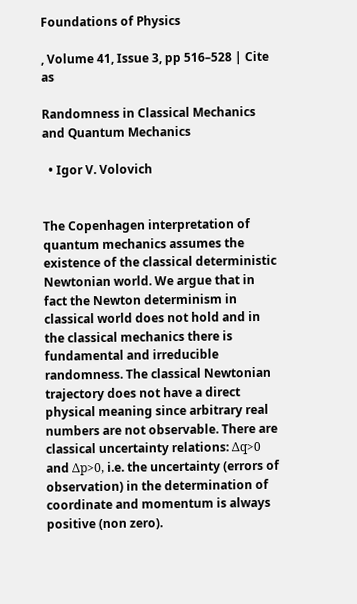Foundations of Physics

, Volume 41, Issue 3, pp 516–528 | Cite as

Randomness in Classical Mechanics and Quantum Mechanics

  • Igor V. Volovich


The Copenhagen interpretation of quantum mechanics assumes the existence of the classical deterministic Newtonian world. We argue that in fact the Newton determinism in classical world does not hold and in the classical mechanics there is fundamental and irreducible randomness. The classical Newtonian trajectory does not have a direct physical meaning since arbitrary real numbers are not observable. There are classical uncertainty relations: Δq>0 and Δp>0, i.e. the uncertainty (errors of observation) in the determination of coordinate and momentum is always positive (non zero).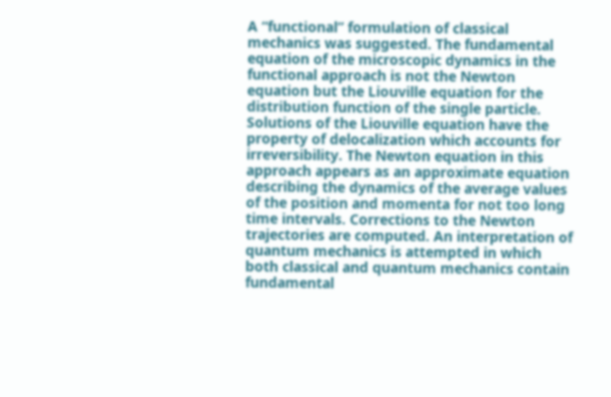A “functional” formulation of classical mechanics was suggested. The fundamental equation of the microscopic dynamics in the functional approach is not the Newton equation but the Liouville equation for the distribution function of the single particle. Solutions of the Liouville equation have the property of delocalization which accounts for irreversibility. The Newton equation in this approach appears as an approximate equation describing the dynamics of the average values of the position and momenta for not too long time intervals. Corrections to the Newton trajectories are computed. An interpretation of quantum mechanics is attempted in which both classical and quantum mechanics contain fundamental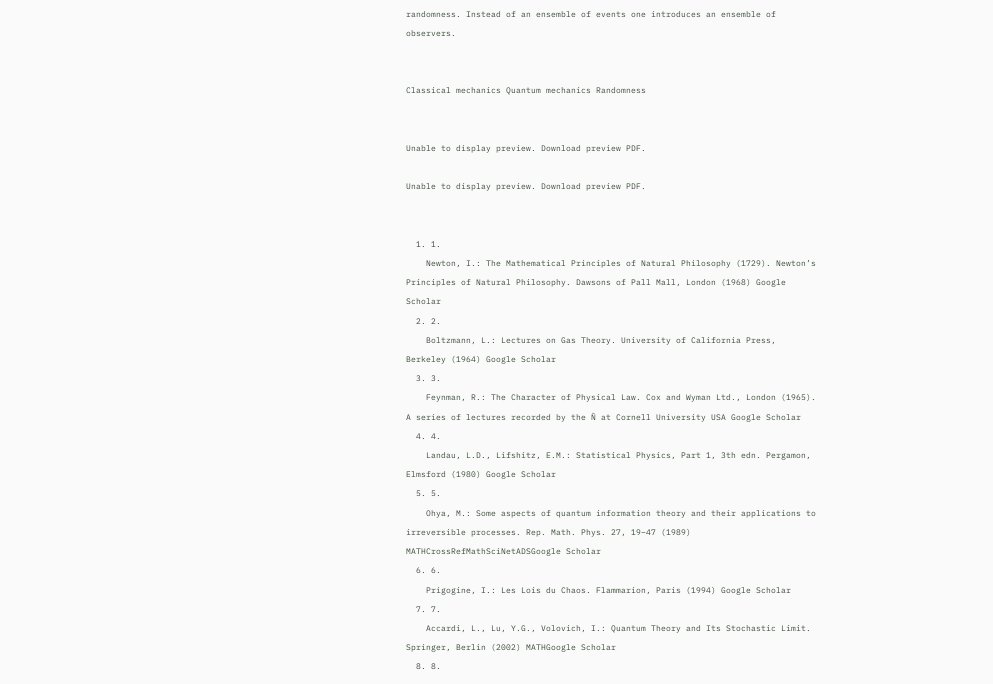randomness. Instead of an ensemble of events one introduces an ensemble of observers.


Classical mechanics Quantum mechanics Randomness


Unable to display preview. Download preview PDF.

Unable to display preview. Download preview PDF.


  1. 1.
    Newton, I.: The Mathematical Principles of Natural Philosophy (1729). Newton’s Principles of Natural Philosophy. Dawsons of Pall Mall, London (1968) Google Scholar
  2. 2.
    Boltzmann, L.: Lectures on Gas Theory. University of California Press, Berkeley (1964) Google Scholar
  3. 3.
    Feynman, R.: The Character of Physical Law. Cox and Wyman Ltd., London (1965). A series of lectures recorded by the Ñ at Cornell University USA Google Scholar
  4. 4.
    Landau, L.D., Lifshitz, E.M.: Statistical Physics, Part 1, 3th edn. Pergamon, Elmsford (1980) Google Scholar
  5. 5.
    Ohya, M.: Some aspects of quantum information theory and their applications to irreversible processes. Rep. Math. Phys. 27, 19–47 (1989) MATHCrossRefMathSciNetADSGoogle Scholar
  6. 6.
    Prigogine, I.: Les Lois du Chaos. Flammarion, Paris (1994) Google Scholar
  7. 7.
    Accardi, L., Lu, Y.G., Volovich, I.: Quantum Theory and Its Stochastic Limit. Springer, Berlin (2002) MATHGoogle Scholar
  8. 8.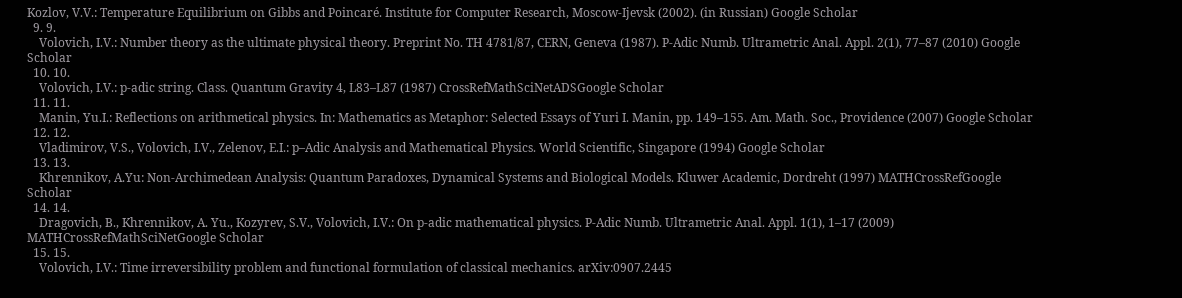Kozlov, V.V.: Temperature Equilibrium on Gibbs and Poincaré. Institute for Computer Research, Moscow-Ijevsk (2002). (in Russian) Google Scholar
  9. 9.
    Volovich, I.V.: Number theory as the ultimate physical theory. Preprint No. TH 4781/87, CERN, Geneva (1987). P-Adic Numb. Ultrametric Anal. Appl. 2(1), 77–87 (2010) Google Scholar
  10. 10.
    Volovich, I.V.: p-adic string. Class. Quantum Gravity 4, L83–L87 (1987) CrossRefMathSciNetADSGoogle Scholar
  11. 11.
    Manin, Yu.I.: Reflections on arithmetical physics. In: Mathematics as Metaphor: Selected Essays of Yuri I. Manin, pp. 149–155. Am. Math. Soc., Providence (2007) Google Scholar
  12. 12.
    Vladimirov, V.S., Volovich, I.V., Zelenov, E.I.: p–Adic Analysis and Mathematical Physics. World Scientific, Singapore (1994) Google Scholar
  13. 13.
    Khrennikov, A.Yu: Non-Archimedean Analysis: Quantum Paradoxes, Dynamical Systems and Biological Models. Kluwer Academic, Dordreht (1997) MATHCrossRefGoogle Scholar
  14. 14.
    Dragovich, B., Khrennikov, A. Yu., Kozyrev, S.V., Volovich, I.V.: On p-adic mathematical physics. P-Adic Numb. Ultrametric Anal. Appl. 1(1), 1–17 (2009) MATHCrossRefMathSciNetGoogle Scholar
  15. 15.
    Volovich, I.V.: Time irreversibility problem and functional formulation of classical mechanics. arXiv:0907.2445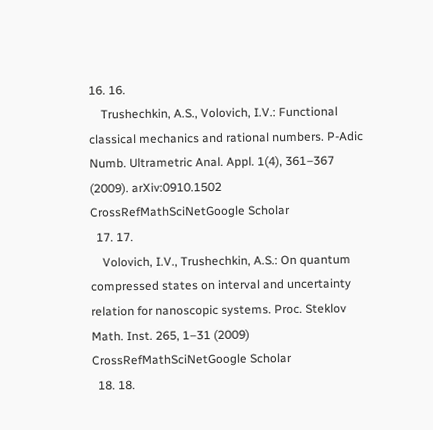16. 16.
    Trushechkin, A.S., Volovich, I.V.: Functional classical mechanics and rational numbers. P-Adic Numb. Ultrametric Anal. Appl. 1(4), 361–367 (2009). arXiv:0910.1502 CrossRefMathSciNetGoogle Scholar
  17. 17.
    Volovich, I.V., Trushechkin, A.S.: On quantum compressed states on interval and uncertainty relation for nanoscopic systems. Proc. Steklov Math. Inst. 265, 1–31 (2009) CrossRefMathSciNetGoogle Scholar
  18. 18.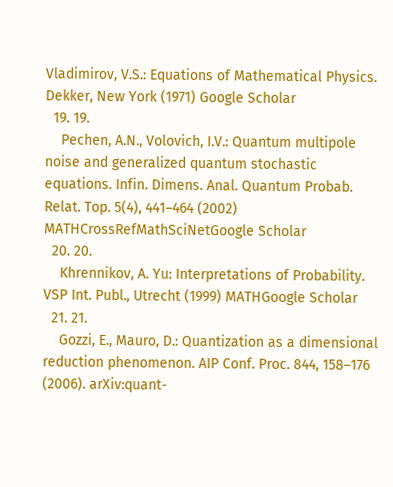Vladimirov, V.S.: Equations of Mathematical Physics. Dekker, New York (1971) Google Scholar
  19. 19.
    Pechen, A.N., Volovich, I.V.: Quantum multipole noise and generalized quantum stochastic equations. Infin. Dimens. Anal. Quantum Probab. Relat. Top. 5(4), 441–464 (2002) MATHCrossRefMathSciNetGoogle Scholar
  20. 20.
    Khrennikov, A. Yu: Interpretations of Probability. VSP Int. Publ., Utrecht (1999) MATHGoogle Scholar
  21. 21.
    Gozzi, E., Mauro, D.: Quantization as a dimensional reduction phenomenon. AIP Conf. Proc. 844, 158–176 (2006). arXiv:quant-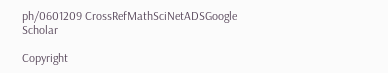ph/0601209 CrossRefMathSciNetADSGoogle Scholar

Copyright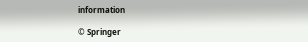information

© Springer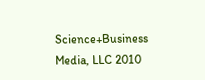Science+Business Media, LLC 2010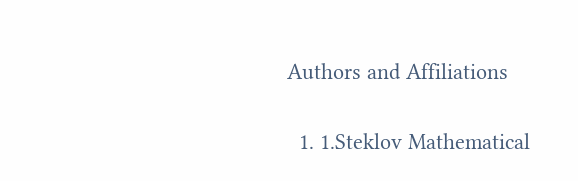Authors and Affiliations

  1. 1.Steklov Mathematical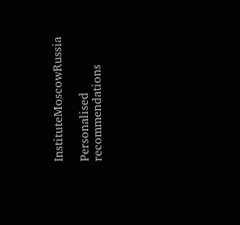InstituteMoscowRussia

Personalised recommendations